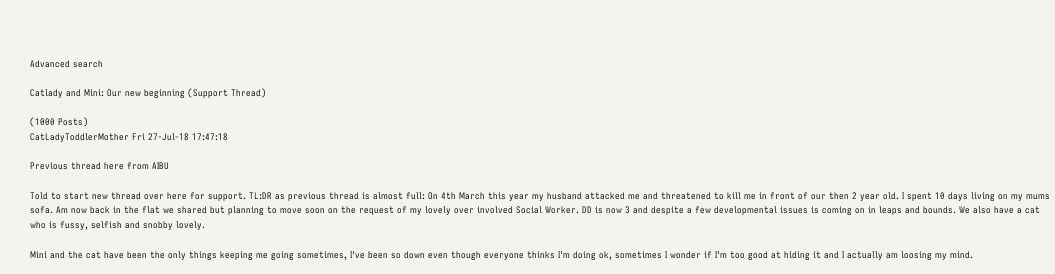Advanced search

Catlady and Mini: Our new beginning (Support Thread)

(1000 Posts)
CatLadyToddlerMother Fri 27-Jul-18 17:47:18

Previous thread here from AIBU

Told to start new thread over here for support. TL:DR as previous thread is almost full: On 4th March this year my husband attacked me and threatened to kill me in front of our then 2 year old. I spent 10 days living on my mums sofa. Am now back in the flat we shared but planning to move soon on the request of my lovely over involved Social Worker. DD is now 3 and despite a few developmental issues is coming on in leaps and bounds. We also have a cat who is fussy, selfish and snobby lovely.

Mini and the cat have been the only things keeping me going sometimes, I've been so down even though everyone thinks I'm doing ok, sometimes I wonder if I'm too good at hiding it and I actually am loosing my mind.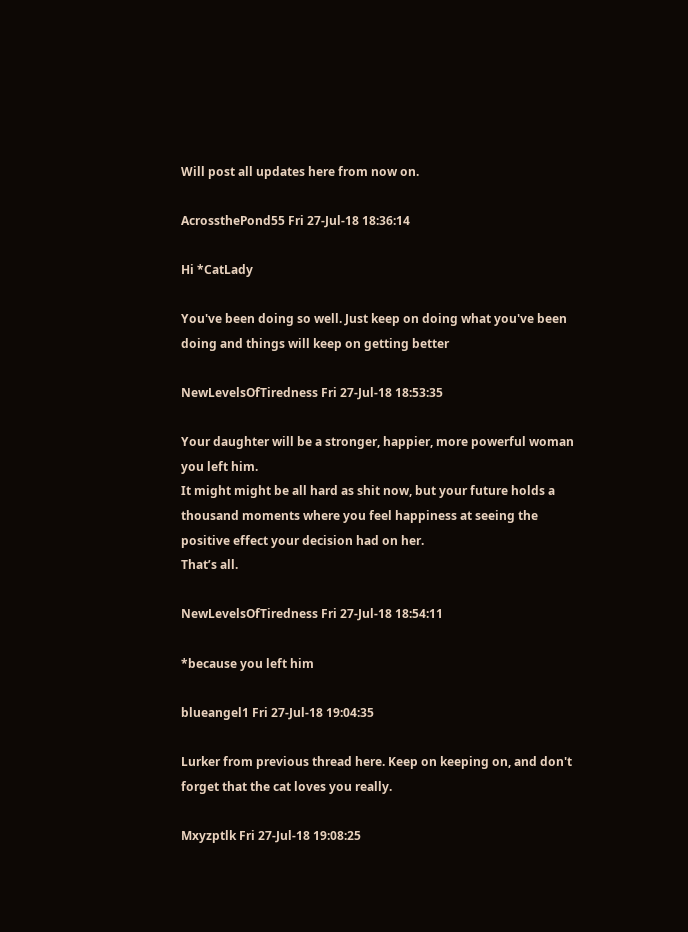Will post all updates here from now on.

AcrossthePond55 Fri 27-Jul-18 18:36:14

Hi *CatLady

You've been doing so well. Just keep on doing what you've been doing and things will keep on getting better

NewLevelsOfTiredness Fri 27-Jul-18 18:53:35

Your daughter will be a stronger, happier, more powerful woman you left him.
It might might be all hard as shit now, but your future holds a thousand moments where you feel happiness at seeing the positive effect your decision had on her.
That’s all.

NewLevelsOfTiredness Fri 27-Jul-18 18:54:11

*because you left him

blueangel1 Fri 27-Jul-18 19:04:35

Lurker from previous thread here. Keep on keeping on, and don't forget that the cat loves you really.

Mxyzptlk Fri 27-Jul-18 19:08:25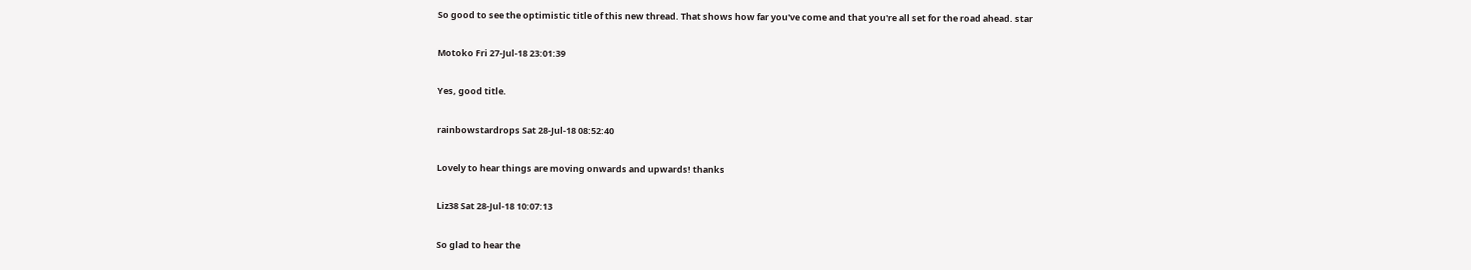So good to see the optimistic title of this new thread. That shows how far you've come and that you're all set for the road ahead. star

Motoko Fri 27-Jul-18 23:01:39

Yes, good title.

rainbowstardrops Sat 28-Jul-18 08:52:40

Lovely to hear things are moving onwards and upwards! thanks

Liz38 Sat 28-Jul-18 10:07:13

So glad to hear the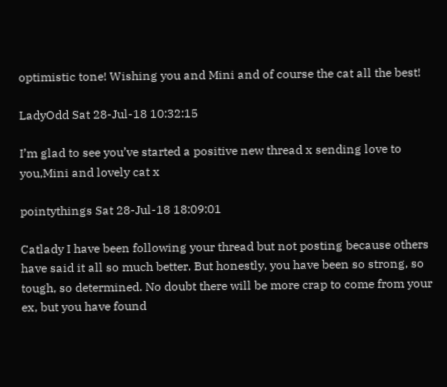optimistic tone! Wishing you and Mini and of course the cat all the best!

LadyOdd Sat 28-Jul-18 10:32:15

I’m glad to see you’ve started a positive new thread x sending love to you,Mini and lovely cat x

pointythings Sat 28-Jul-18 18:09:01

Catlady I have been following your thread but not posting because others have said it all so much better. But honestly, you have been so strong, so tough, so determined. No doubt there will be more crap to come from your ex, but you have found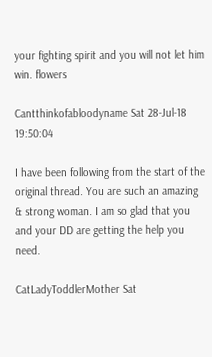your fighting spirit and you will not let him win. flowers

Cantthinkofabloodyname Sat 28-Jul-18 19:50:04

I have been following from the start of the original thread. You are such an amazing & strong woman. I am so glad that you and your DD are getting the help you need.

CatLadyToddlerMother Sat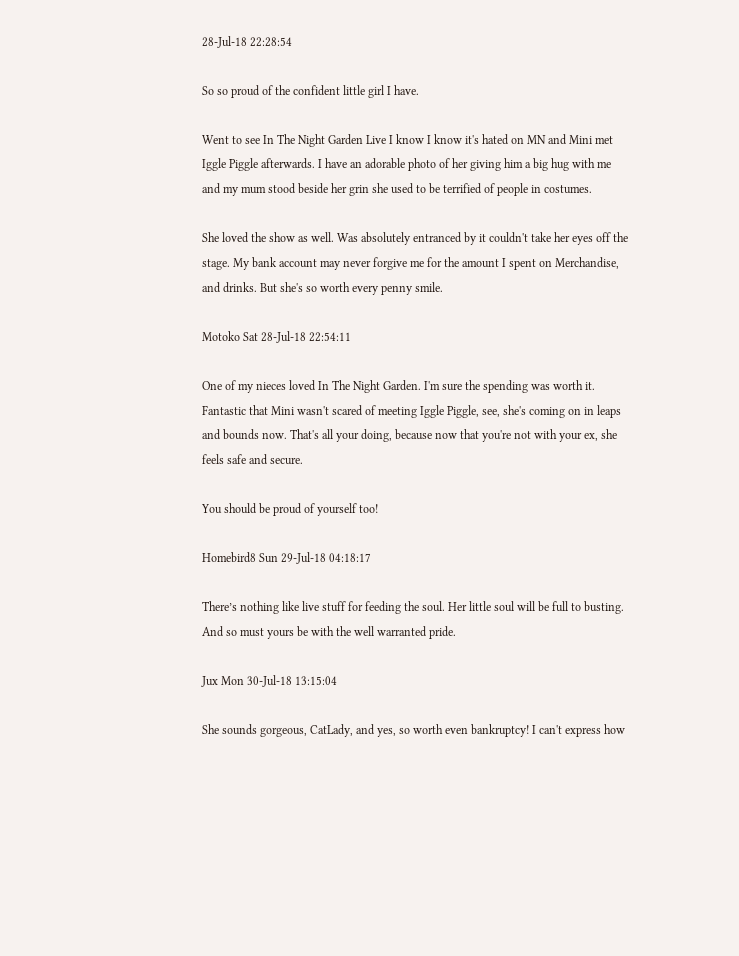28-Jul-18 22:28:54

So so proud of the confident little girl I have.

Went to see In The Night Garden Live I know I know it's hated on MN and Mini met Iggle Piggle afterwards. I have an adorable photo of her giving him a big hug with me and my mum stood beside her grin she used to be terrified of people in costumes.

She loved the show as well. Was absolutely entranced by it couldn't take her eyes off the stage. My bank account may never forgive me for the amount I spent on Merchandise, and drinks. But she's so worth every penny smile.

Motoko Sat 28-Jul-18 22:54:11

One of my nieces loved In The Night Garden. I'm sure the spending was worth it. Fantastic that Mini wasn't scared of meeting Iggle Piggle, see, she's coming on in leaps and bounds now. That's all your doing, because now that you're not with your ex, she feels safe and secure.

You should be proud of yourself too!

Homebird8 Sun 29-Jul-18 04:18:17

There’s nothing like live stuff for feeding the soul. Her little soul will be full to busting. And so must yours be with the well warranted pride.

Jux Mon 30-Jul-18 13:15:04

She sounds gorgeous, CatLady, and yes, so worth even bankruptcy! I can't express how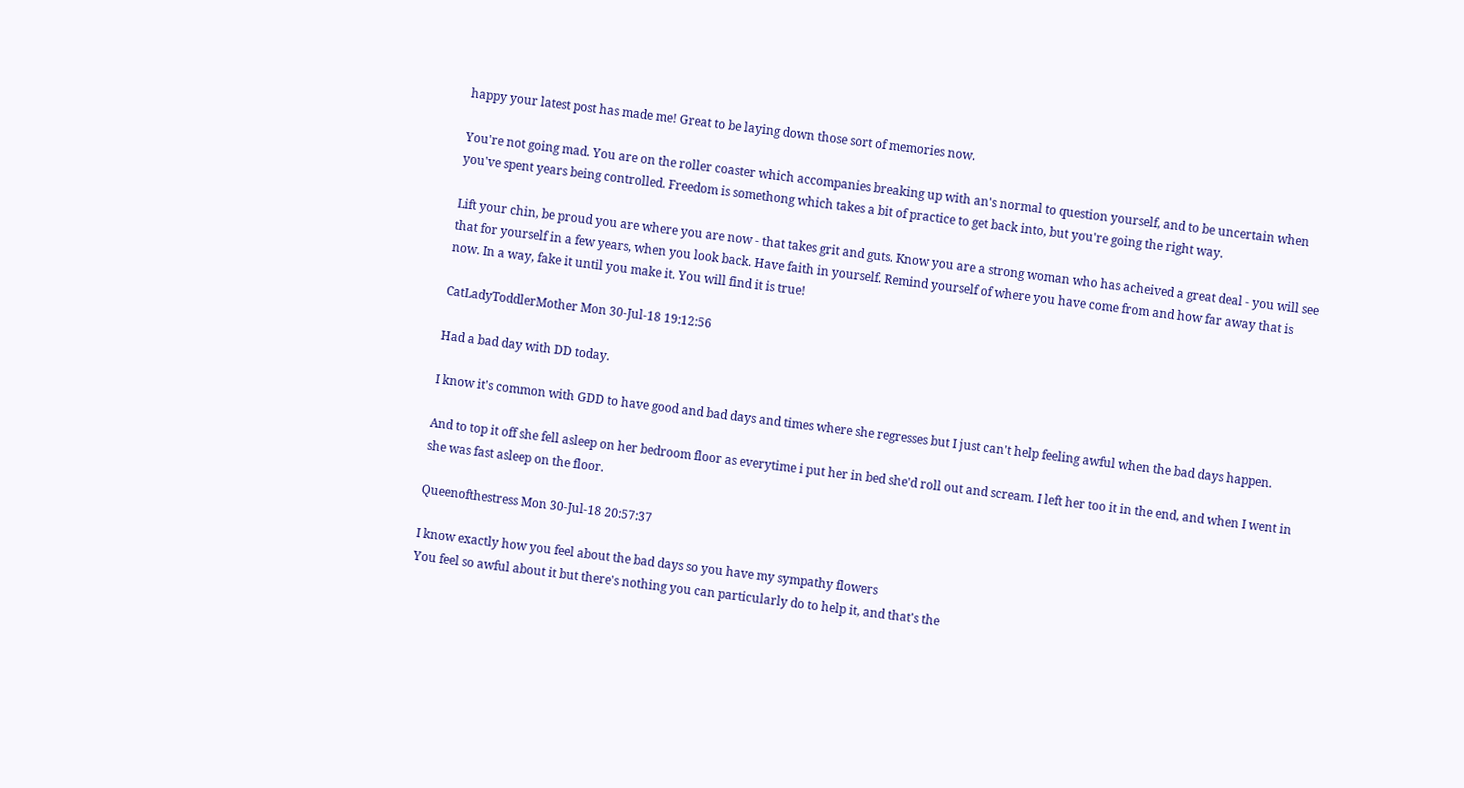happy your latest post has made me! Great to be laying down those sort of memories now.

You're not going mad. You are on the roller coaster which accompanies breaking up with an's normal to question yourself, and to be uncertain when you've spent years being controlled. Freedom is somethong which takes a bit of practice to get back into, but you're going the right way.

Lift your chin, be proud you are where you are now - that takes grit and guts. Know you are a strong woman who has acheived a great deal - you will see that for yourself in a few years, when you look back. Have faith in yourself. Remind yourself of where you have come from and how far away that is now. In a way, fake it until you make it. You will find it is true!

CatLadyToddlerMother Mon 30-Jul-18 19:12:56

Had a bad day with DD today.

I know it's common with GDD to have good and bad days and times where she regresses but I just can't help feeling awful when the bad days happen.

And to top it off she fell asleep on her bedroom floor as everytime i put her in bed she'd roll out and scream. I left her too it in the end, and when I went in she was fast asleep on the floor.

Queenofthestress Mon 30-Jul-18 20:57:37

I know exactly how you feel about the bad days so you have my sympathy flowers
You feel so awful about it but there's nothing you can particularly do to help it, and that's the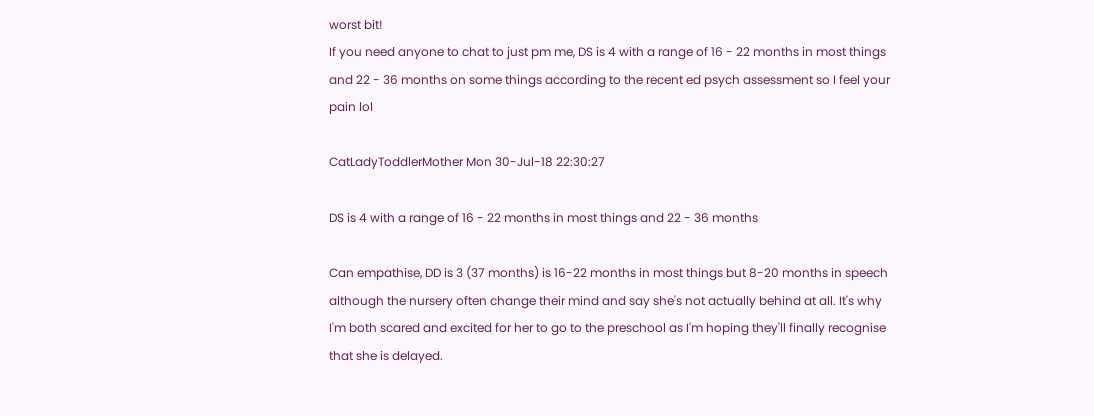worst bit!
If you need anyone to chat to just pm me, DS is 4 with a range of 16 - 22 months in most things and 22 - 36 months on some things according to the recent ed psych assessment so I feel your pain lol

CatLadyToddlerMother Mon 30-Jul-18 22:30:27

DS is 4 with a range of 16 - 22 months in most things and 22 - 36 months

Can empathise, DD is 3 (37 months) is 16-22 months in most things but 8-20 months in speech although the nursery often change their mind and say she's not actually behind at all. It's why I'm both scared and excited for her to go to the preschool as I'm hoping they'll finally recognise that she is delayed.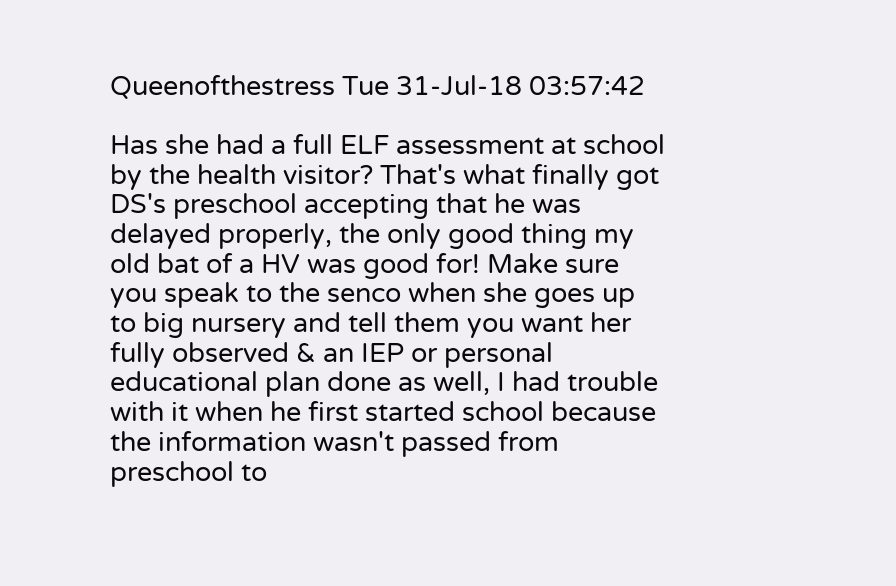Queenofthestress Tue 31-Jul-18 03:57:42

Has she had a full ELF assessment at school by the health visitor? That's what finally got DS's preschool accepting that he was delayed properly, the only good thing my old bat of a HV was good for! Make sure you speak to the senco when she goes up to big nursery and tell them you want her fully observed & an IEP or personal educational plan done as well, I had trouble with it when he first started school because the information wasn't passed from preschool to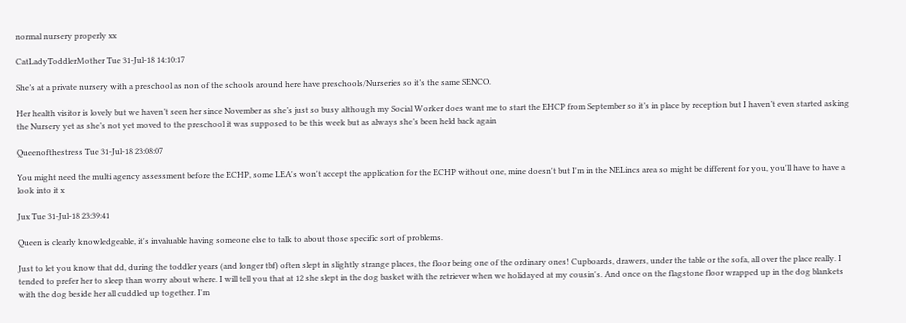normal nursery properly xx

CatLadyToddlerMother Tue 31-Jul-18 14:10:17

She’s at a private nursery with a preschool as non of the schools around here have preschools/Nurseries so it’s the same SENCO.

Her health visitor is lovely but we haven’t seen her since November as she’s just so busy although my Social Worker does want me to start the EHCP from September so it’s in place by reception but I haven’t even started asking the Nursery yet as she’s not yet moved to the preschool it was supposed to be this week but as always she’s been held back again

Queenofthestress Tue 31-Jul-18 23:08:07

You might need the multi agency assessment before the ECHP, some LEA's won't accept the application for the ECHP without one, mine doesn't but I'm in the NELincs area so might be different for you, you'll have to have a look into it x

Jux Tue 31-Jul-18 23:39:41

Queen is clearly knowledgeable, it's invaluable having someone else to talk to about those specific sort of problems.

Just to let you know that dd, during the toddler years (and longer tbf) often slept in slightly strange places, the floor being one of the ordinary ones! Cupboards, drawers, under the table or the sofa, all over the place really. I tended to prefer her to sleep than worry about where. I will tell you that at 12 she slept in the dog basket with the retriever when we holidayed at my cousin's. And once on the flagstone floor wrapped up in the dog blankets with the dog beside her all cuddled up together. I'm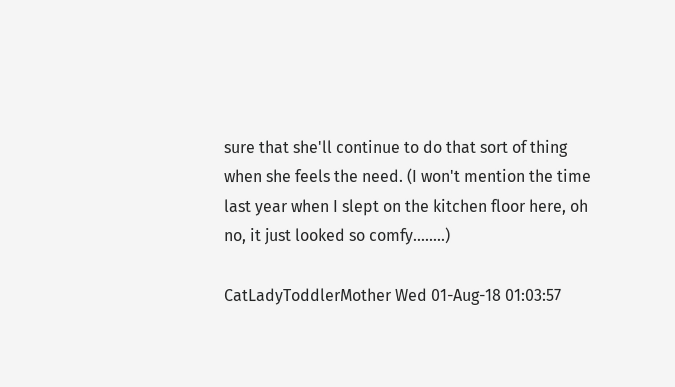sure that she'll continue to do that sort of thing when she feels the need. (I won't mention the time last year when I slept on the kitchen floor here, oh no, it just looked so comfy........)

CatLadyToddlerMother Wed 01-Aug-18 01:03:57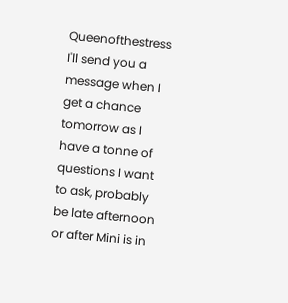Queenofthestress I'll send you a message when I get a chance tomorrow as I have a tonne of questions I want to ask, probably be late afternoon or after Mini is in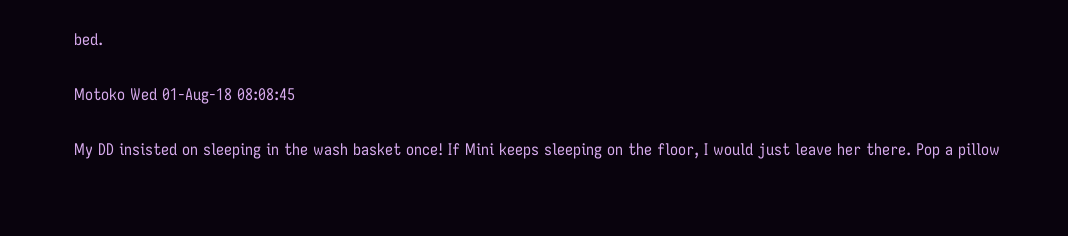bed.

Motoko Wed 01-Aug-18 08:08:45

My DD insisted on sleeping in the wash basket once! If Mini keeps sleeping on the floor, I would just leave her there. Pop a pillow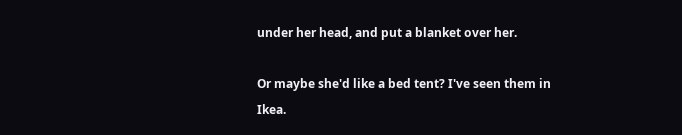under her head, and put a blanket over her.

Or maybe she'd like a bed tent? I've seen them in Ikea.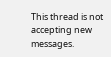This thread is not accepting new messages.